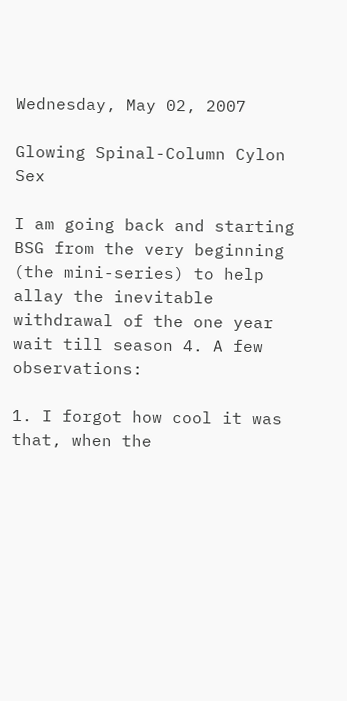Wednesday, May 02, 2007

Glowing Spinal-Column Cylon Sex

I am going back and starting BSG from the very beginning (the mini-series) to help allay the inevitable withdrawal of the one year wait till season 4. A few observations:

1. I forgot how cool it was that, when the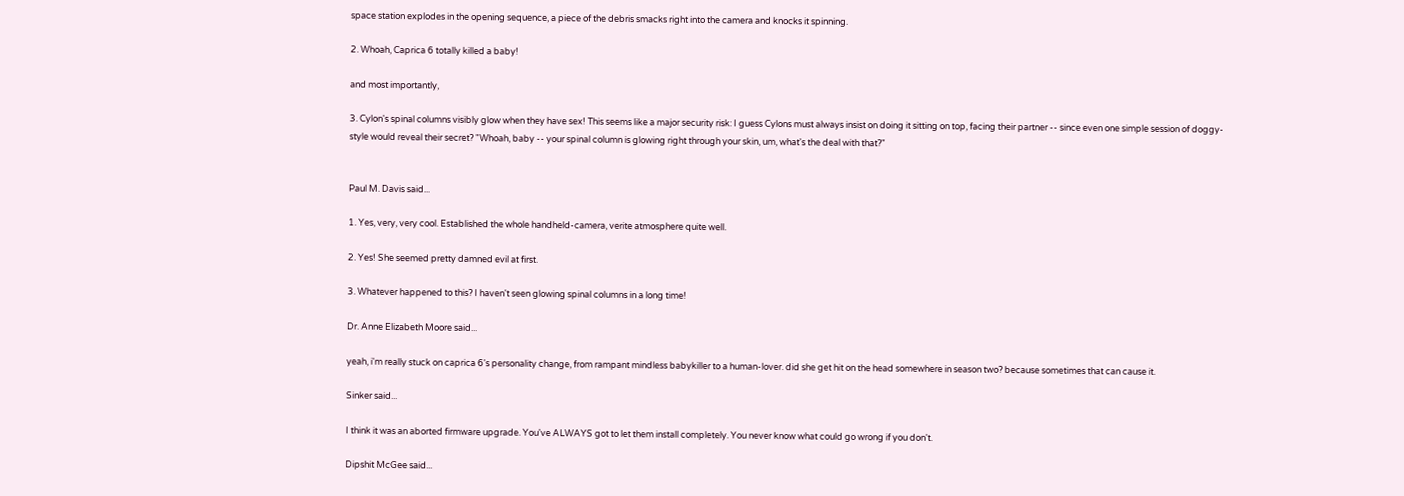space station explodes in the opening sequence, a piece of the debris smacks right into the camera and knocks it spinning.

2. Whoah, Caprica 6 totally killed a baby!

and most importantly,

3. Cylon's spinal columns visibly glow when they have sex! This seems like a major security risk: I guess Cylons must always insist on doing it sitting on top, facing their partner -- since even one simple session of doggy-style would reveal their secret? "Whoah, baby -- your spinal column is glowing right through your skin, um, what's the deal with that?"


Paul M. Davis said...

1. Yes, very, very cool. Established the whole handheld-camera, verite atmosphere quite well.

2. Yes! She seemed pretty damned evil at first.

3. Whatever happened to this? I haven't seen glowing spinal columns in a long time!

Dr. Anne Elizabeth Moore said...

yeah, i'm really stuck on caprica 6's personality change, from rampant mindless babykiller to a human-lover. did she get hit on the head somewhere in season two? because sometimes that can cause it.

Sinker said...

I think it was an aborted firmware upgrade. You've ALWAYS got to let them install completely. You never know what could go wrong if you don't.

Dipshit McGee said...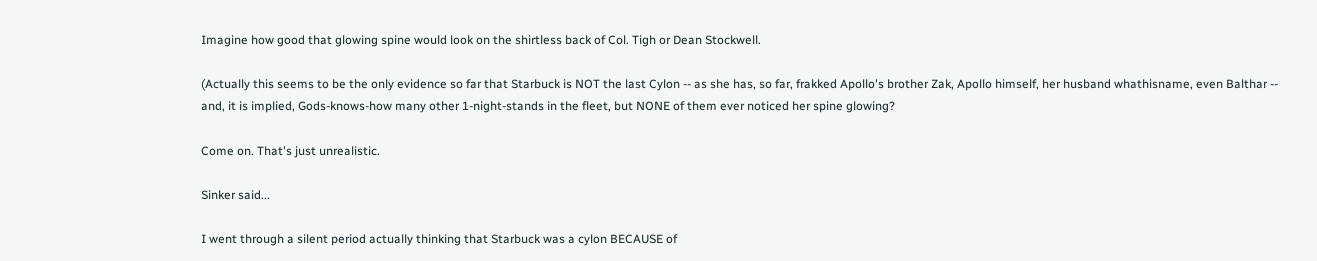Imagine how good that glowing spine would look on the shirtless back of Col. Tigh or Dean Stockwell.

(Actually this seems to be the only evidence so far that Starbuck is NOT the last Cylon -- as she has, so far, frakked Apollo's brother Zak, Apollo himself, her husband whathisname, even Balthar -- and, it is implied, Gods-knows-how many other 1-night-stands in the fleet, but NONE of them ever noticed her spine glowing?

Come on. That's just unrealistic.

Sinker said...

I went through a silent period actually thinking that Starbuck was a cylon BECAUSE of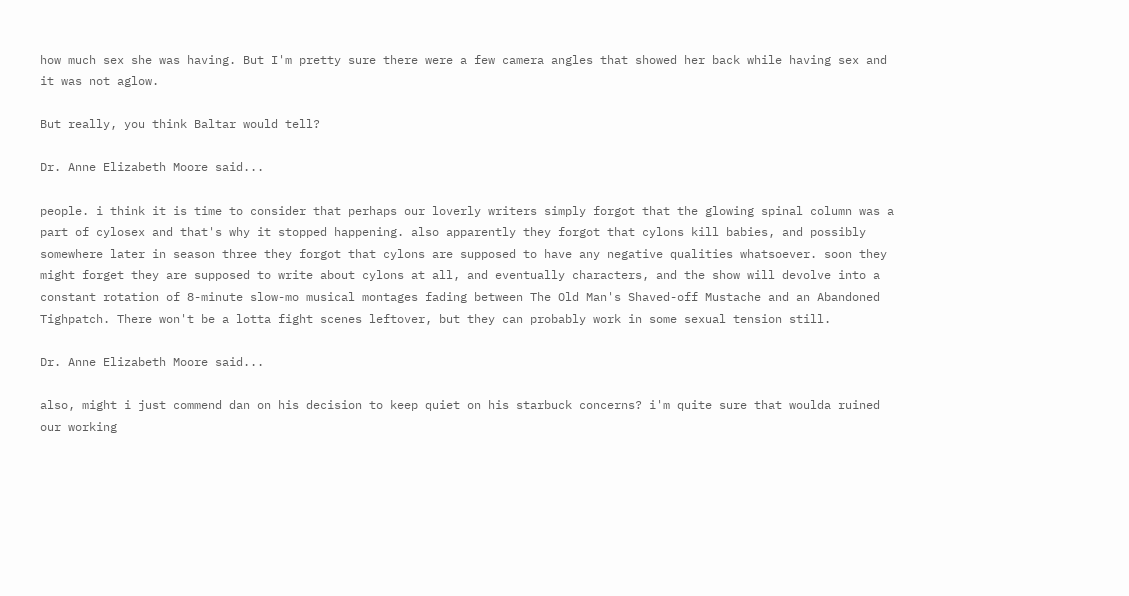how much sex she was having. But I'm pretty sure there were a few camera angles that showed her back while having sex and it was not aglow.

But really, you think Baltar would tell?

Dr. Anne Elizabeth Moore said...

people. i think it is time to consider that perhaps our loverly writers simply forgot that the glowing spinal column was a part of cylosex and that's why it stopped happening. also apparently they forgot that cylons kill babies, and possibly somewhere later in season three they forgot that cylons are supposed to have any negative qualities whatsoever. soon they might forget they are supposed to write about cylons at all, and eventually characters, and the show will devolve into a constant rotation of 8-minute slow-mo musical montages fading between The Old Man's Shaved-off Mustache and an Abandoned Tighpatch. There won't be a lotta fight scenes leftover, but they can probably work in some sexual tension still.

Dr. Anne Elizabeth Moore said...

also, might i just commend dan on his decision to keep quiet on his starbuck concerns? i'm quite sure that woulda ruined our working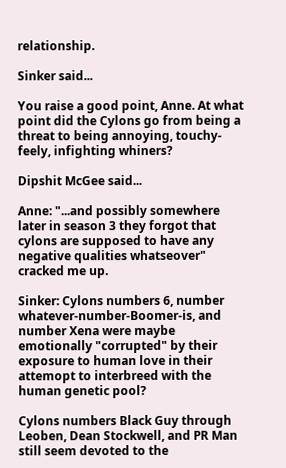relationship.

Sinker said...

You raise a good point, Anne. At what point did the Cylons go from being a threat to being annoying, touchy-feely, infighting whiners?

Dipshit McGee said...

Anne: "...and possibly somewhere later in season 3 they forgot that cylons are supposed to have any negative qualities whatseover" cracked me up.

Sinker: Cylons numbers 6, number whatever-number-Boomer-is, and number Xena were maybe emotionally "corrupted" by their exposure to human love in their attemopt to interbreed with the human genetic pool?

Cylons numbers Black Guy through Leoben, Dean Stockwell, and PR Man still seem devoted to the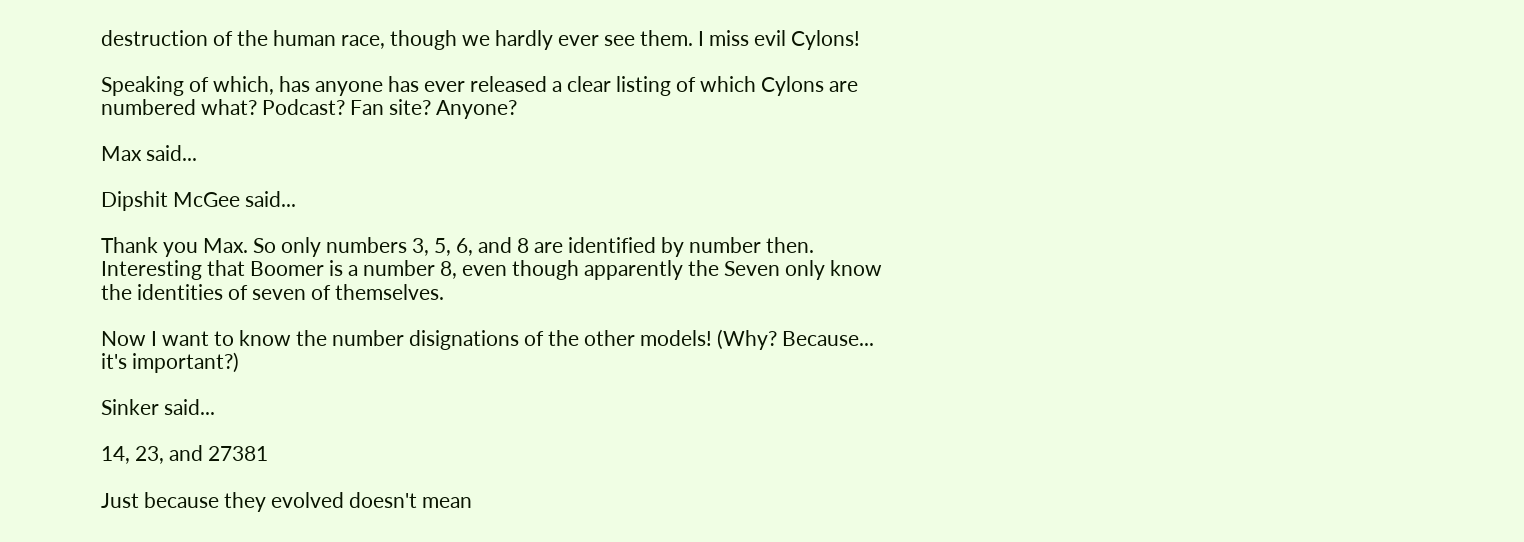destruction of the human race, though we hardly ever see them. I miss evil Cylons!

Speaking of which, has anyone has ever released a clear listing of which Cylons are numbered what? Podcast? Fan site? Anyone?

Max said...

Dipshit McGee said...

Thank you Max. So only numbers 3, 5, 6, and 8 are identified by number then. Interesting that Boomer is a number 8, even though apparently the Seven only know the identities of seven of themselves.

Now I want to know the number disignations of the other models! (Why? Because... it's important?)

Sinker said...

14, 23, and 27381

Just because they evolved doesn't mean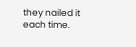they nailed it each time.